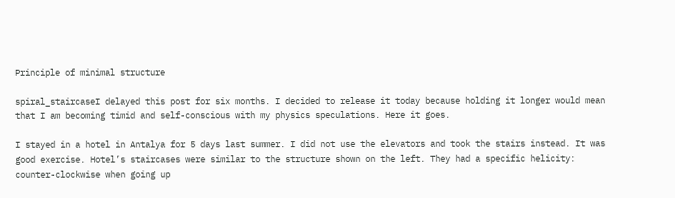Principle of minimal structure

spiral_staircaseI delayed this post for six months. I decided to release it today because holding it longer would mean that I am becoming timid and self-conscious with my physics speculations. Here it goes.

I stayed in a hotel in Antalya for 5 days last summer. I did not use the elevators and took the stairs instead. It was good exercise. Hotel’s staircases were similar to the structure shown on the left. They had a specific helicity: counter-clockwise when going up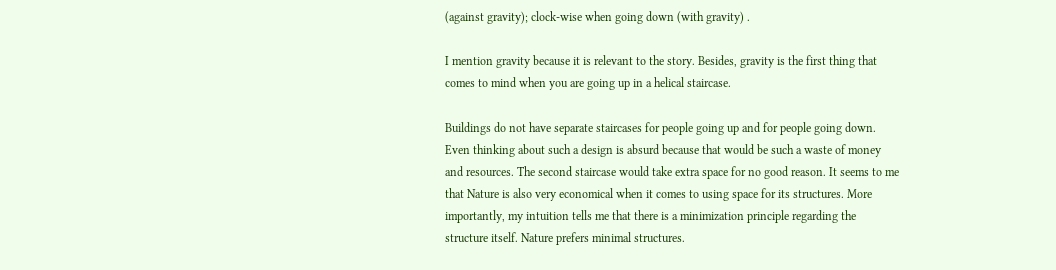(against gravity); clock-wise when going down (with gravity) .

I mention gravity because it is relevant to the story. Besides, gravity is the first thing that comes to mind when you are going up in a helical staircase.

Buildings do not have separate staircases for people going up and for people going down. Even thinking about such a design is absurd because that would be such a waste of money and resources. The second staircase would take extra space for no good reason. It seems to me that Nature is also very economical when it comes to using space for its structures. More importantly, my intuition tells me that there is a minimization principle regarding the structure itself. Nature prefers minimal structures.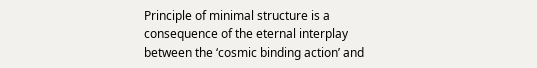Principle of minimal structure is a consequence of the eternal interplay between the ‘cosmic binding action’ and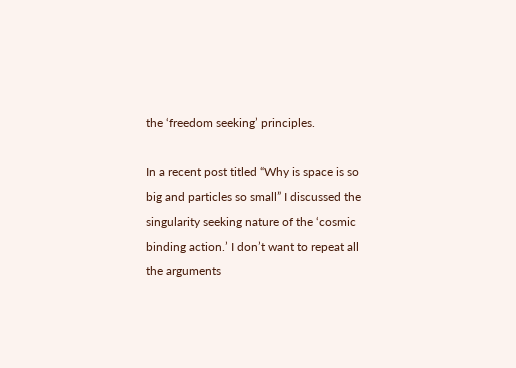the ‘freedom seeking’ principles.

In a recent post titled “Why is space is so big and particles so small” I discussed the singularity seeking nature of the ‘cosmic binding action.’ I don’t want to repeat all the arguments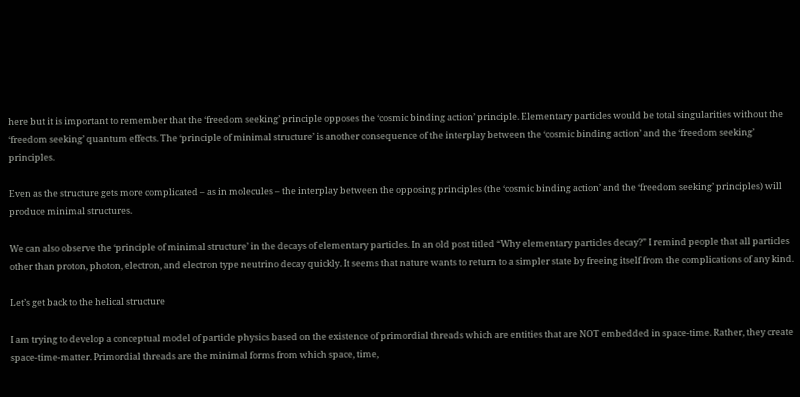here but it is important to remember that the ‘freedom seeking’ principle opposes the ‘cosmic binding action’ principle. Elementary particles would be total singularities without the ‘freedom seeking’ quantum effects. The ‘principle of minimal structure’ is another consequence of the interplay between the ‘cosmic binding action’ and the ‘freedom seeking’ principles.

Even as the structure gets more complicated – as in molecules – the interplay between the opposing principles (the ‘cosmic binding action’ and the ‘freedom seeking’ principles) will produce minimal structures.

We can also observe the ‘principle of minimal structure’ in the decays of elementary particles. In an old post titled “Why elementary particles decay?” I remind people that all particles other than proton, photon, electron, and electron type neutrino decay quickly. It seems that nature wants to return to a simpler state by freeing itself from the complications of any kind.

Let’s get back to the helical structure

I am trying to develop a conceptual model of particle physics based on the existence of primordial threads which are entities that are NOT embedded in space-time. Rather, they create space-time-matter. Primordial threads are the minimal forms from which space, time,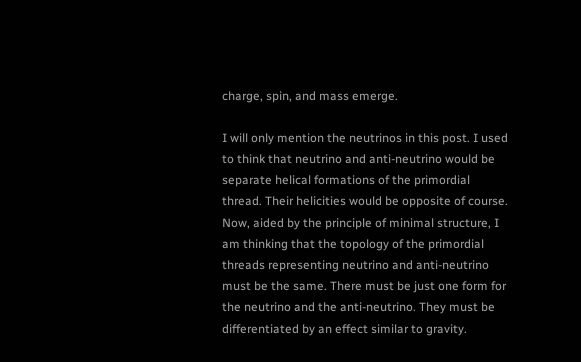charge, spin, and mass emerge.

I will only mention the neutrinos in this post. I used to think that neutrino and anti-neutrino would be separate helical formations of the primordial thread. Their helicities would be opposite of course. Now, aided by the principle of minimal structure, I am thinking that the topology of the primordial threads representing neutrino and anti-neutrino must be the same. There must be just one form for the neutrino and the anti-neutrino. They must be differentiated by an effect similar to gravity.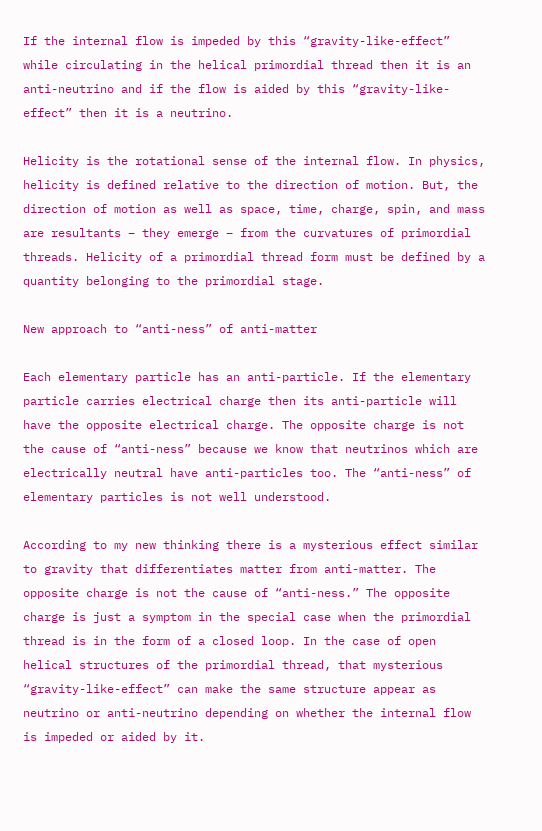If the internal flow is impeded by this “gravity-like-effect” while circulating in the helical primordial thread then it is an anti-neutrino and if the flow is aided by this “gravity-like-effect” then it is a neutrino.

Helicity is the rotational sense of the internal flow. In physics, helicity is defined relative to the direction of motion. But, the direction of motion as well as space, time, charge, spin, and mass are resultants – they emerge – from the curvatures of primordial threads. Helicity of a primordial thread form must be defined by a quantity belonging to the primordial stage.

New approach to “anti-ness” of anti-matter

Each elementary particle has an anti-particle. If the elementary particle carries electrical charge then its anti-particle will have the opposite electrical charge. The opposite charge is not the cause of “anti-ness” because we know that neutrinos which are electrically neutral have anti-particles too. The “anti-ness” of elementary particles is not well understood.

According to my new thinking there is a mysterious effect similar to gravity that differentiates matter from anti-matter. The opposite charge is not the cause of “anti-ness.” The opposite charge is just a symptom in the special case when the primordial thread is in the form of a closed loop. In the case of open helical structures of the primordial thread, that mysterious “gravity-like-effect” can make the same structure appear as neutrino or anti-neutrino depending on whether the internal flow is impeded or aided by it.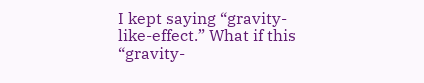I kept saying “gravity-like-effect.” What if this “gravity-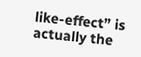like-effect” is actually the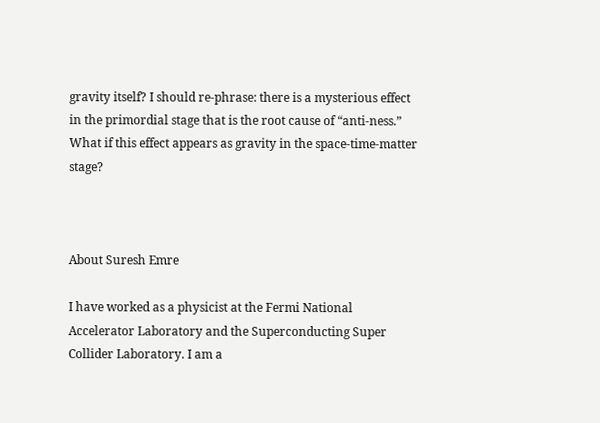gravity itself? I should re-phrase: there is a mysterious effect in the primordial stage that is the root cause of “anti-ness.” What if this effect appears as gravity in the space-time-matter stage?



About Suresh Emre

I have worked as a physicist at the Fermi National Accelerator Laboratory and the Superconducting Super Collider Laboratory. I am a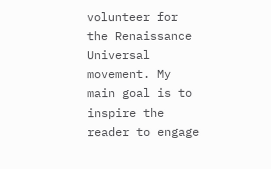volunteer for the Renaissance Universal movement. My main goal is to inspire the reader to engage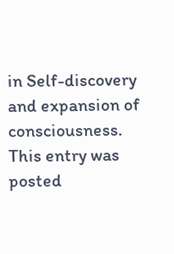in Self-discovery and expansion of consciousness.
This entry was posted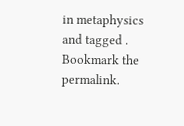in metaphysics and tagged . Bookmark the permalink.